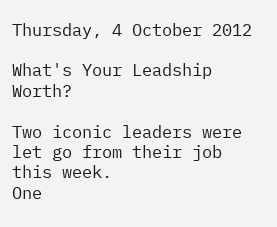Thursday, 4 October 2012

What's Your Leadship Worth?

Two iconic leaders were let go from their job this week.
One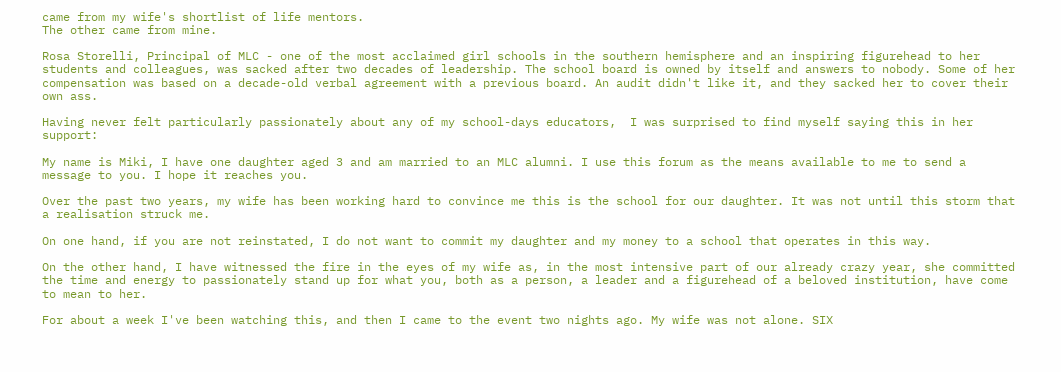came from my wife's shortlist of life mentors.
The other came from mine.

Rosa Storelli, Principal of MLC - one of the most acclaimed girl schools in the southern hemisphere and an inspiring figurehead to her students and colleagues, was sacked after two decades of leadership. The school board is owned by itself and answers to nobody. Some of her compensation was based on a decade-old verbal agreement with a previous board. An audit didn't like it, and they sacked her to cover their own ass.

Having never felt particularly passionately about any of my school-days educators,  I was surprised to find myself saying this in her support:

My name is Miki, I have one daughter aged 3 and am married to an MLC alumni. I use this forum as the means available to me to send a message to you. I hope it reaches you.

Over the past two years, my wife has been working hard to convince me this is the school for our daughter. It was not until this storm that a realisation struck me.

On one hand, if you are not reinstated, I do not want to commit my daughter and my money to a school that operates in this way.

On the other hand, I have witnessed the fire in the eyes of my wife as, in the most intensive part of our already crazy year, she committed the time and energy to passionately stand up for what you, both as a person, a leader and a figurehead of a beloved institution, have come to mean to her.

For about a week I've been watching this, and then I came to the event two nights ago. My wife was not alone. SIX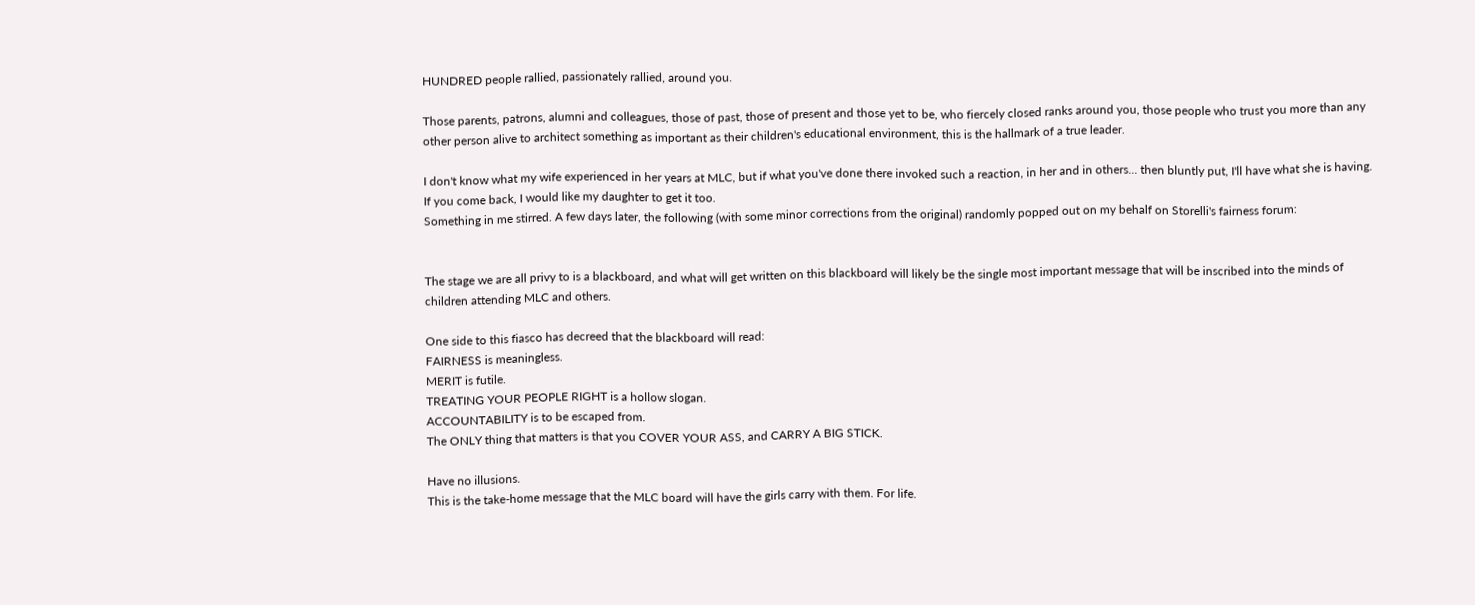HUNDRED people rallied, passionately rallied, around you.

Those parents, patrons, alumni and colleagues, those of past, those of present and those yet to be, who fiercely closed ranks around you, those people who trust you more than any other person alive to architect something as important as their children's educational environment, this is the hallmark of a true leader.

I don't know what my wife experienced in her years at MLC, but if what you've done there invoked such a reaction, in her and in others... then bluntly put, I'll have what she is having. If you come back, I would like my daughter to get it too.
Something in me stirred. A few days later, the following (with some minor corrections from the original) randomly popped out on my behalf on Storelli's fairness forum:


The stage we are all privy to is a blackboard, and what will get written on this blackboard will likely be the single most important message that will be inscribed into the minds of children attending MLC and others.

One side to this fiasco has decreed that the blackboard will read:
FAIRNESS is meaningless.
MERIT is futile.
TREATING YOUR PEOPLE RIGHT is a hollow slogan.
ACCOUNTABILITY is to be escaped from.
The ONLY thing that matters is that you COVER YOUR ASS, and CARRY A BIG STICK.

Have no illusions.
This is the take-home message that the MLC board will have the girls carry with them. For life.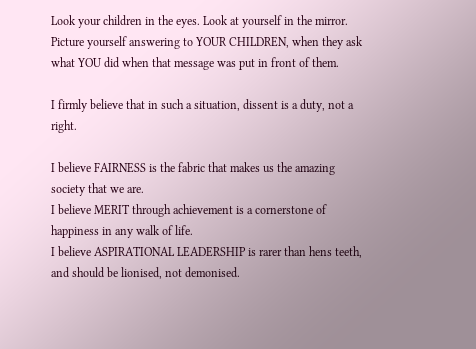Look your children in the eyes. Look at yourself in the mirror.
Picture yourself answering to YOUR CHILDREN, when they ask what YOU did when that message was put in front of them.

I firmly believe that in such a situation, dissent is a duty, not a right.

I believe FAIRNESS is the fabric that makes us the amazing society that we are.
I believe MERIT through achievement is a cornerstone of happiness in any walk of life.
I believe ASPIRATIONAL LEADERSHIP is rarer than hens teeth, and should be lionised, not demonised.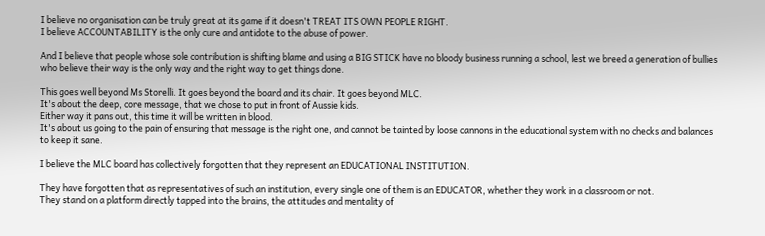I believe no organisation can be truly great at its game if it doesn't TREAT ITS OWN PEOPLE RIGHT.
I believe ACCOUNTABILITY is the only cure and antidote to the abuse of power.

And I believe that people whose sole contribution is shifting blame and using a BIG STICK have no bloody business running a school, lest we breed a generation of bullies who believe their way is the only way and the right way to get things done.

This goes well beyond Ms Storelli. It goes beyond the board and its chair. It goes beyond MLC.
It's about the deep, core message, that we chose to put in front of Aussie kids.
Either way it pans out, this time it will be written in blood.
It's about us going to the pain of ensuring that message is the right one, and cannot be tainted by loose cannons in the educational system with no checks and balances to keep it sane.

I believe the MLC board has collectively forgotten that they represent an EDUCATIONAL INSTITUTION.

They have forgotten that as representatives of such an institution, every single one of them is an EDUCATOR, whether they work in a classroom or not.
They stand on a platform directly tapped into the brains, the attitudes and mentality of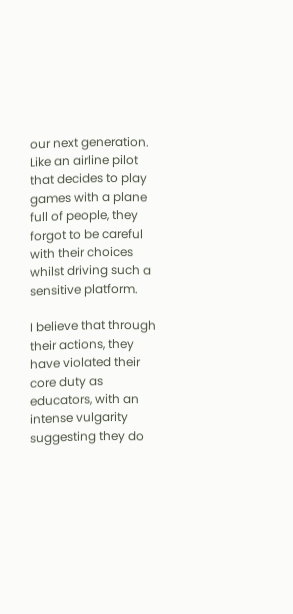our next generation.
Like an airline pilot that decides to play games with a plane full of people, they forgot to be careful with their choices whilst driving such a sensitive platform.

I believe that through their actions, they have violated their core duty as educators, with an intense vulgarity suggesting they do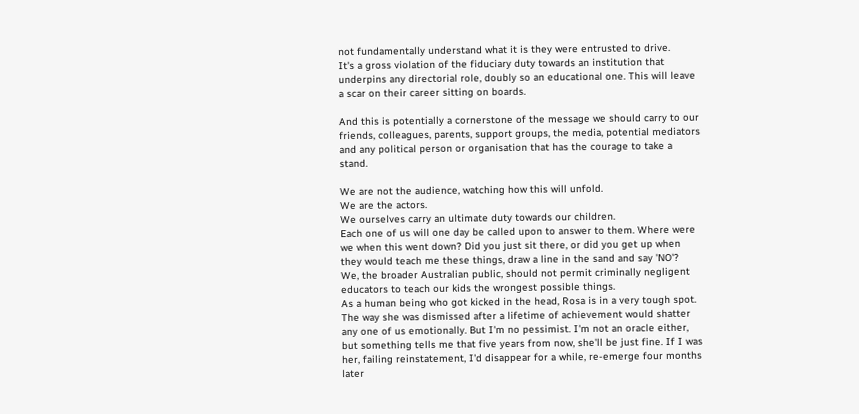not fundamentally understand what it is they were entrusted to drive.
It's a gross violation of the fiduciary duty towards an institution that underpins any directorial role, doubly so an educational one. This will leave a scar on their career sitting on boards.

And this is potentially a cornerstone of the message we should carry to our friends, colleagues, parents, support groups, the media, potential mediators and any political person or organisation that has the courage to take a stand.

We are not the audience, watching how this will unfold.
We are the actors.
We ourselves carry an ultimate duty towards our children.
Each one of us will one day be called upon to answer to them. Where were we when this went down? Did you just sit there, or did you get up when they would teach me these things, draw a line in the sand and say 'NO'?
We, the broader Australian public, should not permit criminally negligent educators to teach our kids the wrongest possible things.
As a human being who got kicked in the head, Rosa is in a very tough spot. The way she was dismissed after a lifetime of achievement would shatter any one of us emotionally. But I'm no pessimist. I'm not an oracle either, but something tells me that five years from now, she'll be just fine. If I was her, failing reinstatement, I'd disappear for a while, re-emerge four months later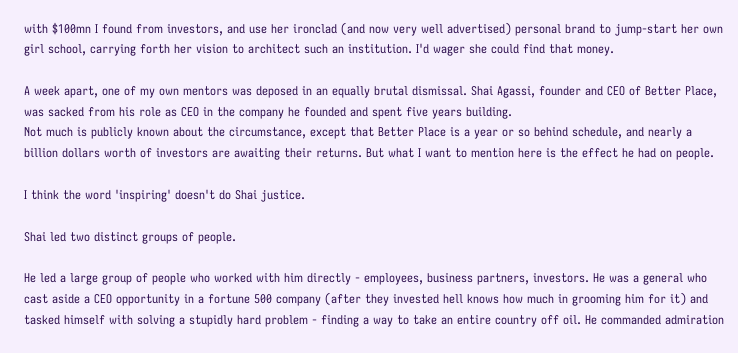with $100mn I found from investors, and use her ironclad (and now very well advertised) personal brand to jump-start her own girl school, carrying forth her vision to architect such an institution. I'd wager she could find that money.

A week apart, one of my own mentors was deposed in an equally brutal dismissal. Shai Agassi, founder and CEO of Better Place, was sacked from his role as CEO in the company he founded and spent five years building.
Not much is publicly known about the circumstance, except that Better Place is a year or so behind schedule, and nearly a billion dollars worth of investors are awaiting their returns. But what I want to mention here is the effect he had on people.

I think the word 'inspiring' doesn't do Shai justice.

Shai led two distinct groups of people.

He led a large group of people who worked with him directly - employees, business partners, investors. He was a general who cast aside a CEO opportunity in a fortune 500 company (after they invested hell knows how much in grooming him for it) and tasked himself with solving a stupidly hard problem - finding a way to take an entire country off oil. He commanded admiration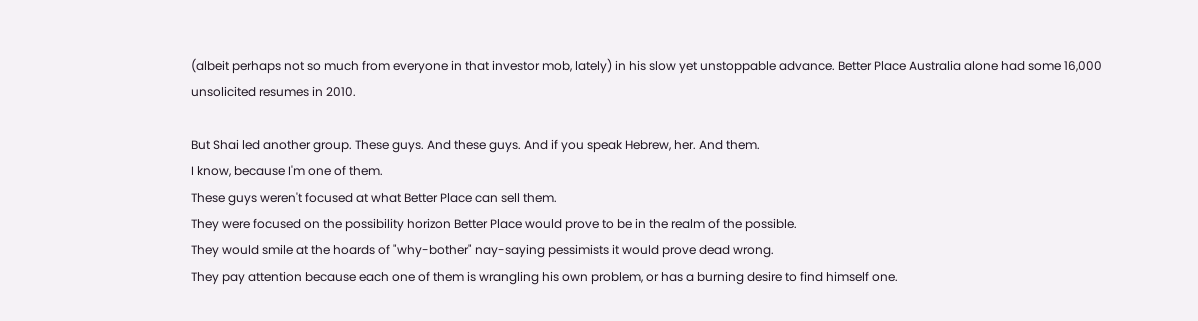(albeit perhaps not so much from everyone in that investor mob, lately) in his slow yet unstoppable advance. Better Place Australia alone had some 16,000 unsolicited resumes in 2010.

But Shai led another group. These guys. And these guys. And if you speak Hebrew, her. And them.
I know, because I'm one of them.
These guys weren't focused at what Better Place can sell them.
They were focused on the possibility horizon Better Place would prove to be in the realm of the possible.
They would smile at the hoards of "why-bother" nay-saying pessimists it would prove dead wrong.
They pay attention because each one of them is wrangling his own problem, or has a burning desire to find himself one.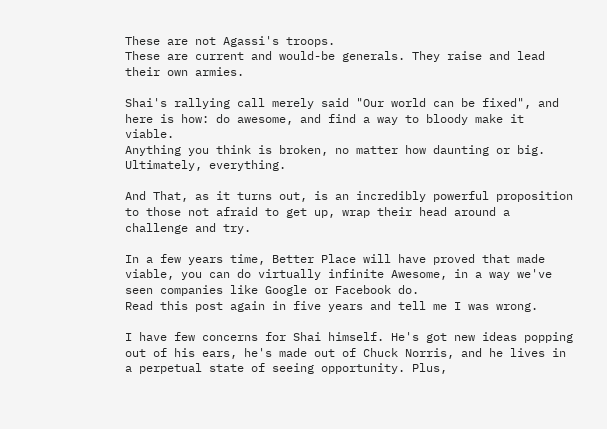These are not Agassi's troops.
These are current and would-be generals. They raise and lead their own armies.

Shai's rallying call merely said "Our world can be fixed", and here is how: do awesome, and find a way to bloody make it viable.
Anything you think is broken, no matter how daunting or big. Ultimately, everything.

And That, as it turns out, is an incredibly powerful proposition to those not afraid to get up, wrap their head around a challenge and try.

In a few years time, Better Place will have proved that made viable, you can do virtually infinite Awesome, in a way we've seen companies like Google or Facebook do.
Read this post again in five years and tell me I was wrong.

I have few concerns for Shai himself. He's got new ideas popping out of his ears, he's made out of Chuck Norris, and he lives in a perpetual state of seeing opportunity. Plus,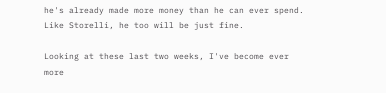he's already made more money than he can ever spend. Like Storelli, he too will be just fine.

Looking at these last two weeks, I've become ever more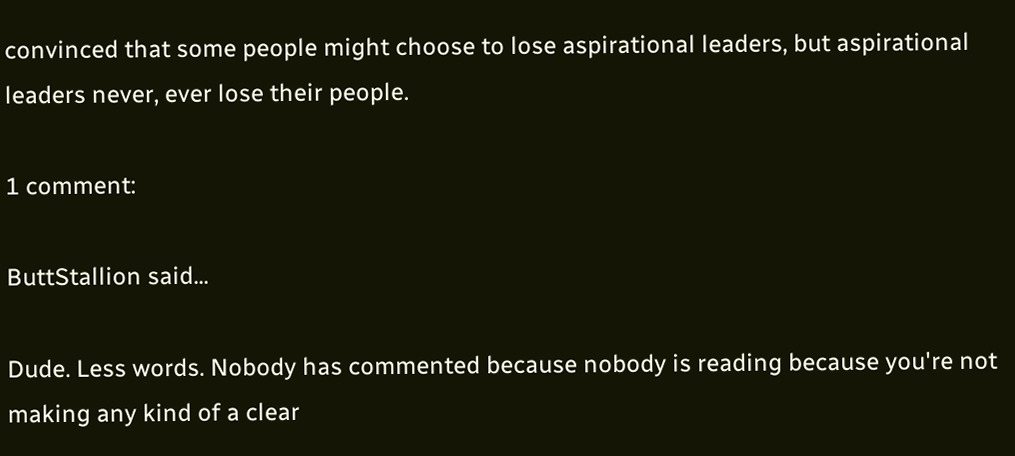convinced that some people might choose to lose aspirational leaders, but aspirational leaders never, ever lose their people.

1 comment:

ButtStallion said...

Dude. Less words. Nobody has commented because nobody is reading because you're not making any kind of a clear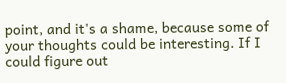point, and it's a shame, because some of your thoughts could be interesting. If I could figure out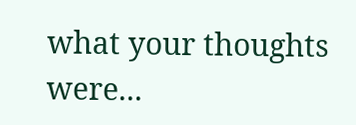what your thoughts were...